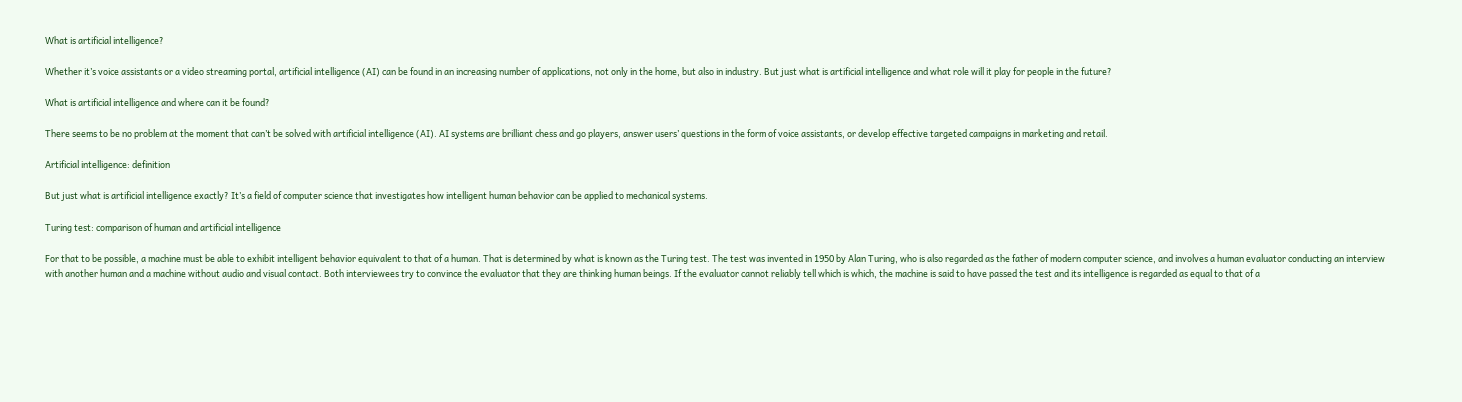What is artificial intelligence?

Whether it’s voice assistants or a video streaming portal, artificial intelligence (AI) can be found in an increasing number of applications, not only in the home, but also in industry. But just what is artificial intelligence and what role will it play for people in the future?

What is artificial intelligence and where can it be found?

There seems to be no problem at the moment that can’t be solved with artificial intelligence (AI). AI systems are brilliant chess and go players, answer users’ questions in the form of voice assistants, or develop effective targeted campaigns in marketing and retail.

Artificial intelligence: definition

But just what is artificial intelligence exactly? It’s a field of computer science that investigates how intelligent human behavior can be applied to mechanical systems.

Turing test: comparison of human and artificial intelligence

For that to be possible, a machine must be able to exhibit intelligent behavior equivalent to that of a human. That is determined by what is known as the Turing test. The test was invented in 1950 by Alan Turing, who is also regarded as the father of modern computer science, and involves a human evaluator conducting an interview with another human and a machine without audio and visual contact. Both interviewees try to convince the evaluator that they are thinking human beings. If the evaluator cannot reliably tell which is which, the machine is said to have passed the test and its intelligence is regarded as equal to that of a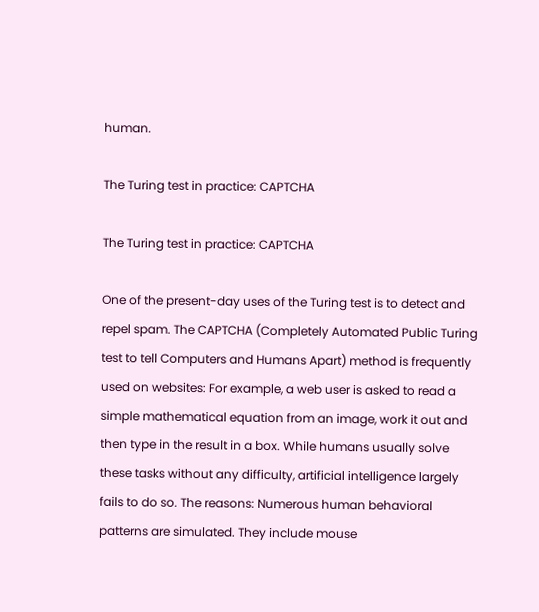human.

The Turing test in practice: CAPTCHA

The Turing test in practice: CAPTCHA

One of the present-day uses of the Turing test is to detect and repel spam. The CAPTCHA (Completely Automated Public Turing test to tell Computers and Humans Apart) method is frequently used on websites: For example, a web user is asked to read a simple mathematical equation from an image, work it out and then type in the result in a box. While humans usually solve these tasks without any difficulty, artificial intelligence largely fails to do so. The reasons: Numerous human behavioral patterns are simulated. They include mouse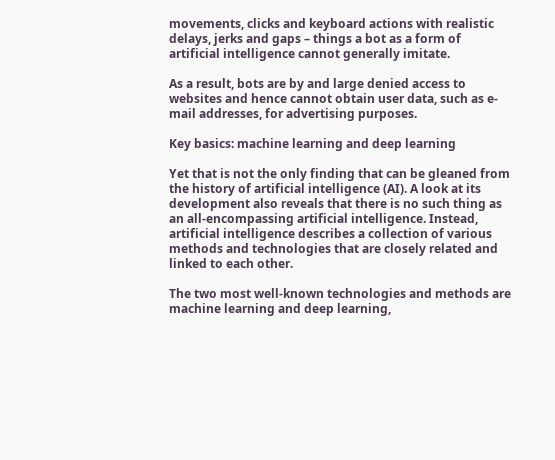movements, clicks and keyboard actions with realistic delays, jerks and gaps – things a bot as a form of artificial intelligence cannot generally imitate.

As a result, bots are by and large denied access to websites and hence cannot obtain user data, such as e-mail addresses, for advertising purposes.

Key basics: machine learning and deep learning

Yet that is not the only finding that can be gleaned from the history of artificial intelligence (AI). A look at its development also reveals that there is no such thing as an all-encompassing artificial intelligence. Instead, artificial intelligence describes a collection of various methods and technologies that are closely related and linked to each other.

The two most well-known technologies and methods are machine learning and deep learning,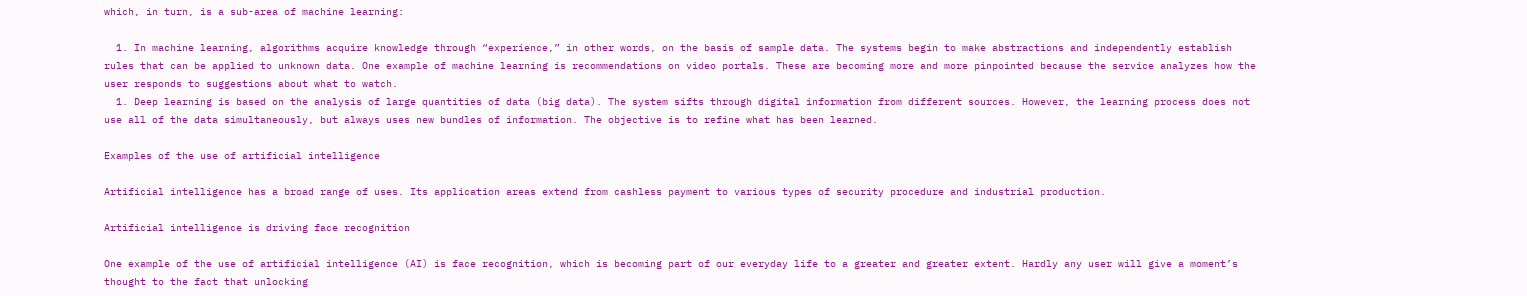which, in turn, is a sub-area of machine learning:

  1. In machine learning, algorithms acquire knowledge through “experience,” in other words, on the basis of sample data. The systems begin to make abstractions and independently establish rules that can be applied to unknown data. One example of machine learning is recommendations on video portals. These are becoming more and more pinpointed because the service analyzes how the user responds to suggestions about what to watch.
  1. Deep learning is based on the analysis of large quantities of data (big data). The system sifts through digital information from different sources. However, the learning process does not use all of the data simultaneously, but always uses new bundles of information. The objective is to refine what has been learned.

Examples of the use of artificial intelligence

Artificial intelligence has a broad range of uses. Its application areas extend from cashless payment to various types of security procedure and industrial production.

Artificial intelligence is driving face recognition

One example of the use of artificial intelligence (AI) is face recognition, which is becoming part of our everyday life to a greater and greater extent. Hardly any user will give a moment’s thought to the fact that unlocking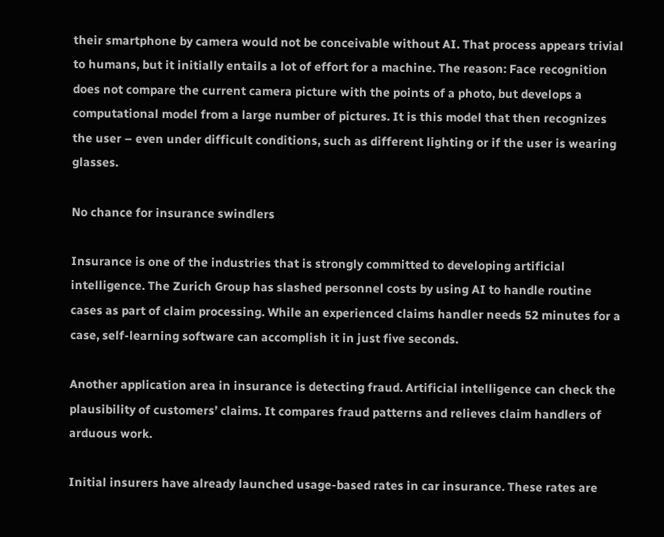their smartphone by camera would not be conceivable without AI. That process appears trivial to humans, but it initially entails a lot of effort for a machine. The reason: Face recognition does not compare the current camera picture with the points of a photo, but develops a computational model from a large number of pictures. It is this model that then recognizes the user – even under difficult conditions, such as different lighting or if the user is wearing glasses.

No chance for insurance swindlers

Insurance is one of the industries that is strongly committed to developing artificial intelligence. The Zurich Group has slashed personnel costs by using AI to handle routine cases as part of claim processing. While an experienced claims handler needs 52 minutes for a case, self-learning software can accomplish it in just five seconds.

Another application area in insurance is detecting fraud. Artificial intelligence can check the plausibility of customers’ claims. It compares fraud patterns and relieves claim handlers of arduous work.

Initial insurers have already launched usage-based rates in car insurance. These rates are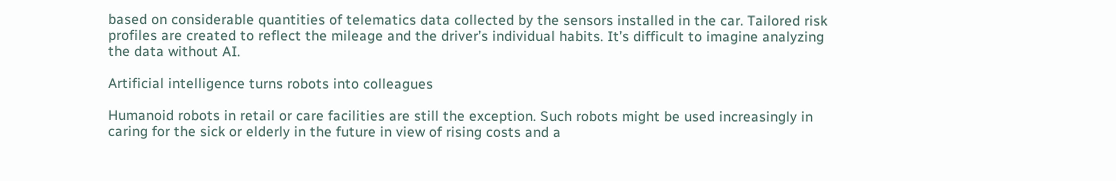based on considerable quantities of telematics data collected by the sensors installed in the car. Tailored risk profiles are created to reflect the mileage and the driver’s individual habits. It’s difficult to imagine analyzing the data without AI.

Artificial intelligence turns robots into colleagues

Humanoid robots in retail or care facilities are still the exception. Such robots might be used increasingly in caring for the sick or elderly in the future in view of rising costs and a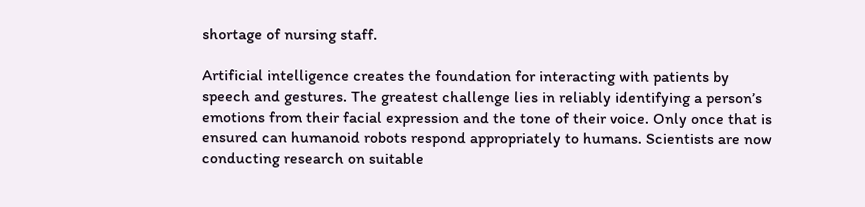shortage of nursing staff.

Artificial intelligence creates the foundation for interacting with patients by speech and gestures. The greatest challenge lies in reliably identifying a person’s emotions from their facial expression and the tone of their voice. Only once that is ensured can humanoid robots respond appropriately to humans. Scientists are now conducting research on suitable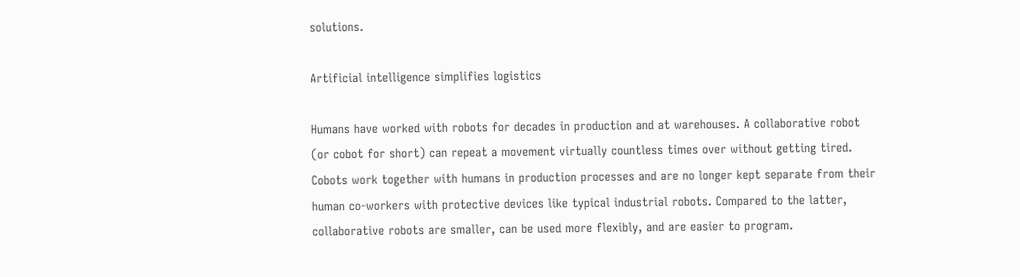solutions.

Artificial intelligence simplifies logistics

Humans have worked with robots for decades in production and at warehouses. A collaborative robot (or cobot for short) can repeat a movement virtually countless times over without getting tired. Cobots work together with humans in production processes and are no longer kept separate from their human co-workers with protective devices like typical industrial robots. Compared to the latter, collaborative robots are smaller, can be used more flexibly, and are easier to program.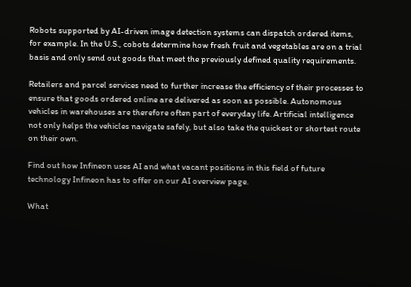Robots supported by AI-driven image detection systems can dispatch ordered items, for example. In the U.S., cobots determine how fresh fruit and vegetables are on a trial basis and only send out goods that meet the previously defined quality requirements.

Retailers and parcel services need to further increase the efficiency of their processes to ensure that goods ordered online are delivered as soon as possible. Autonomous vehicles in warehouses are therefore often part of everyday life. Artificial intelligence not only helps the vehicles navigate safely, but also take the quickest or shortest route on their own.

Find out how Infineon uses AI and what vacant positions in this field of future technology Infineon has to offer on our AI overview page.

What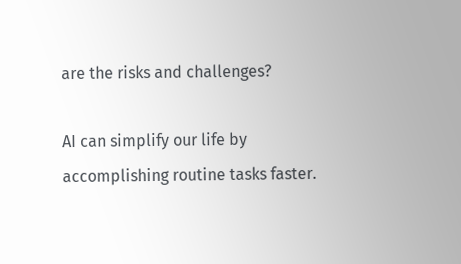are the risks and challenges?

AI can simplify our life by accomplishing routine tasks faster.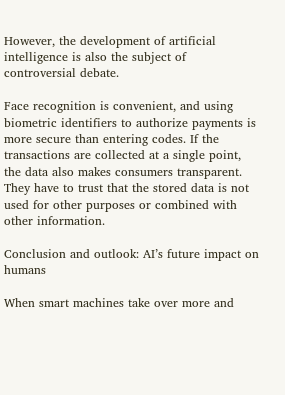However, the development of artificial intelligence is also the subject of controversial debate.

Face recognition is convenient, and using biometric identifiers to authorize payments is more secure than entering codes. If the transactions are collected at a single point, the data also makes consumers transparent. They have to trust that the stored data is not used for other purposes or combined with other information.

Conclusion and outlook: AI’s future impact on humans

When smart machines take over more and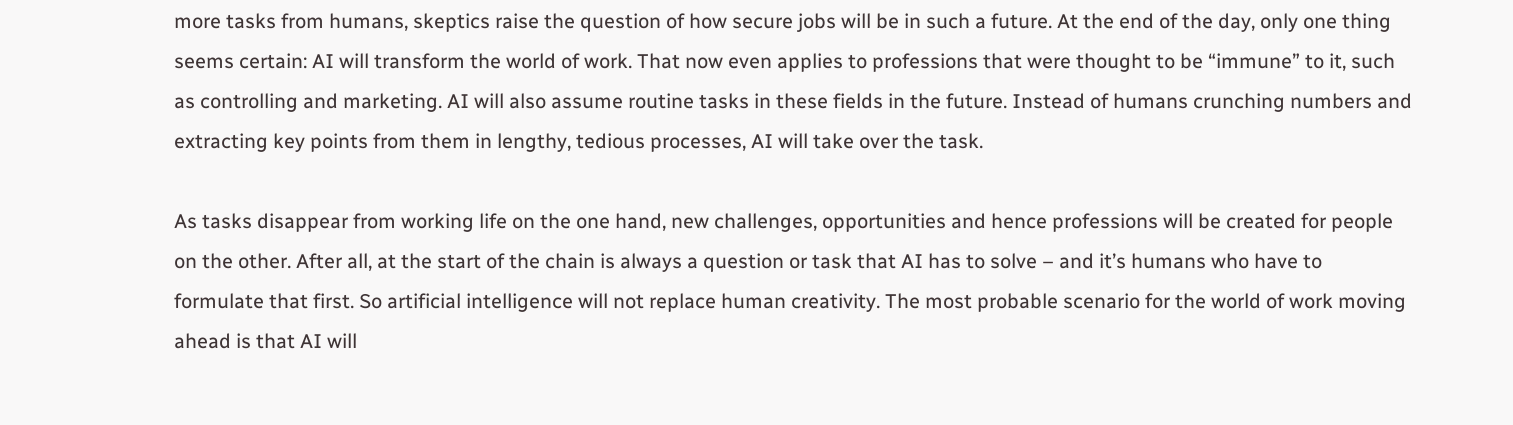more tasks from humans, skeptics raise the question of how secure jobs will be in such a future. At the end of the day, only one thing seems certain: AI will transform the world of work. That now even applies to professions that were thought to be “immune” to it, such as controlling and marketing. AI will also assume routine tasks in these fields in the future. Instead of humans crunching numbers and extracting key points from them in lengthy, tedious processes, AI will take over the task.

As tasks disappear from working life on the one hand, new challenges, opportunities and hence professions will be created for people on the other. After all, at the start of the chain is always a question or task that AI has to solve – and it’s humans who have to formulate that first. So artificial intelligence will not replace human creativity. The most probable scenario for the world of work moving ahead is that AI will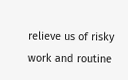relieve us of risky work and routine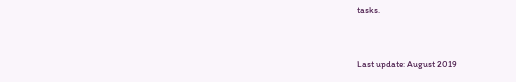tasks.


Last update: August 2019